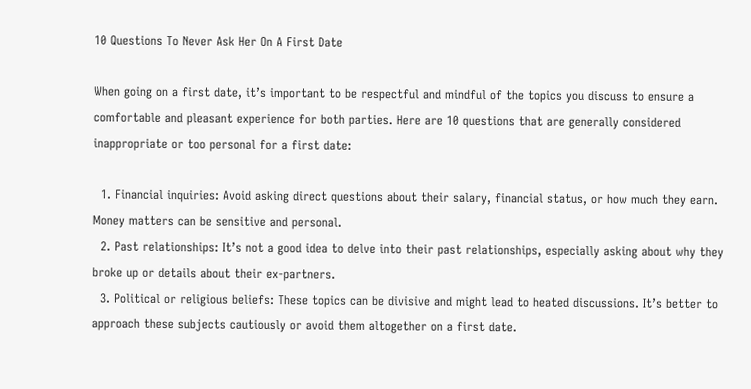10 Questions To Never Ask Her On A First Date

When going on a first date, it’s important to be respectful and mindful of the topics you discuss to ensure a comfortable and pleasant experience for both parties. Here are 10 questions that are generally considered inappropriate or too personal for a first date:

  1. Financial inquiries: Avoid asking direct questions about their salary, financial status, or how much they earn. Money matters can be sensitive and personal.
  2. Past relationships: It’s not a good idea to delve into their past relationships, especially asking about why they broke up or details about their ex-partners.
  3. Political or religious beliefs: These topics can be divisive and might lead to heated discussions. It’s better to approach these subjects cautiously or avoid them altogether on a first date.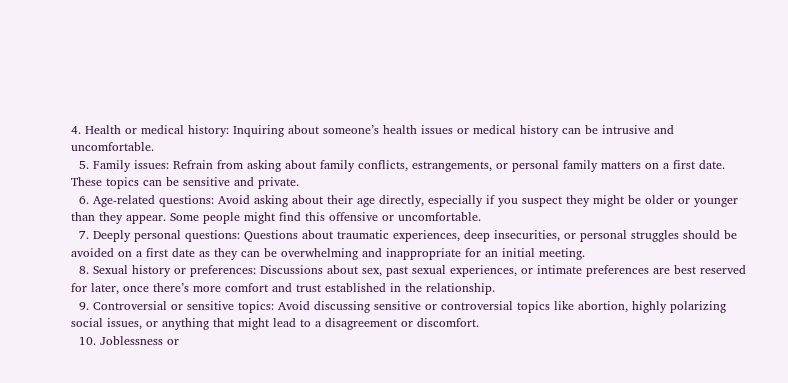4. Health or medical history: Inquiring about someone’s health issues or medical history can be intrusive and uncomfortable.
  5. Family issues: Refrain from asking about family conflicts, estrangements, or personal family matters on a first date. These topics can be sensitive and private.
  6. Age-related questions: Avoid asking about their age directly, especially if you suspect they might be older or younger than they appear. Some people might find this offensive or uncomfortable.
  7. Deeply personal questions: Questions about traumatic experiences, deep insecurities, or personal struggles should be avoided on a first date as they can be overwhelming and inappropriate for an initial meeting.
  8. Sexual history or preferences: Discussions about sex, past sexual experiences, or intimate preferences are best reserved for later, once there’s more comfort and trust established in the relationship.
  9. Controversial or sensitive topics: Avoid discussing sensitive or controversial topics like abortion, highly polarizing social issues, or anything that might lead to a disagreement or discomfort.
  10. Joblessness or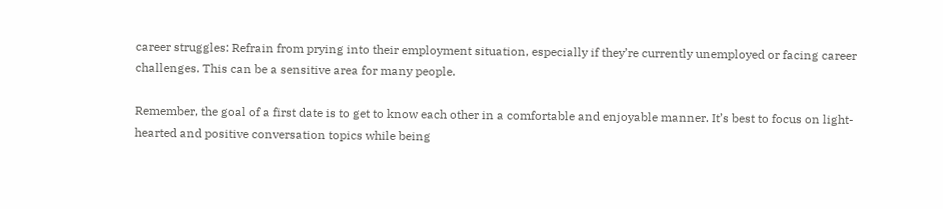career struggles: Refrain from prying into their employment situation, especially if they’re currently unemployed or facing career challenges. This can be a sensitive area for many people.

Remember, the goal of a first date is to get to know each other in a comfortable and enjoyable manner. It’s best to focus on light-hearted and positive conversation topics while being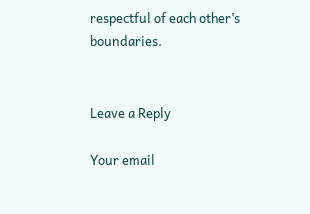respectful of each other’s boundaries.


Leave a Reply

Your email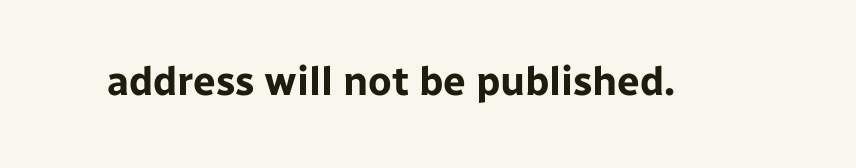address will not be published.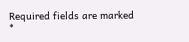Required fields are marked *